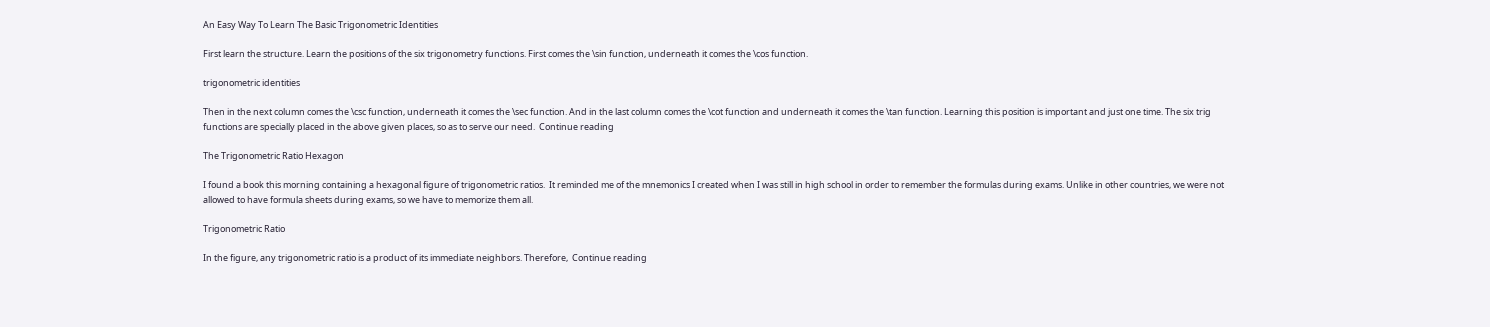An Easy Way To Learn The Basic Trigonometric Identities

First learn the structure. Learn the positions of the six trigonometry functions. First comes the \sin function, underneath it comes the \cos function.

trigonometric identities

Then in the next column comes the \csc function, underneath it comes the \sec function. And in the last column comes the \cot function and underneath it comes the \tan function. Learning this position is important and just one time. The six trig functions are specially placed in the above given places, so as to serve our need.  Continue reading

The Trigonometric Ratio Hexagon

I found a book this morning containing a hexagonal figure of trigonometric ratios.  It reminded me of the mnemonics I created when I was still in high school in order to remember the formulas during exams. Unlike in other countries, we were not allowed to have formula sheets during exams, so we have to memorize them all.

Trigonometric Ratio

In the figure, any trigonometric ratio is a product of its immediate neighbors. Therefore,  Continue reading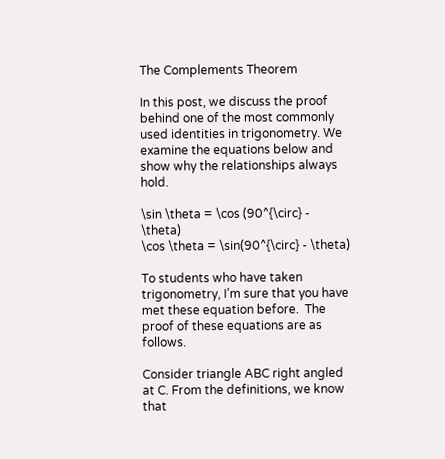The Complements Theorem

In this post, we discuss the proof behind one of the most commonly used identities in trigonometry. We examine the equations below and  show why the relationships always hold.

\sin \theta = \cos (90^{\circ} - \theta)
\cos \theta = \sin(90^{\circ} - \theta)

To students who have taken trigonometry, I’m sure that you have met these equation before.  The proof of these equations are as follows.

Consider triangle ABC right angled at C. From the definitions, we know that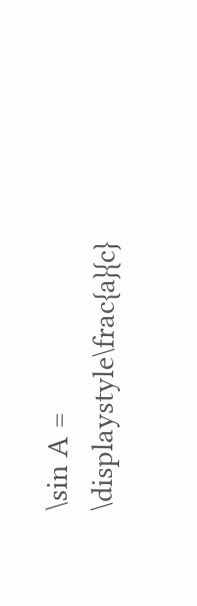\sin A = \displaystyle\frac{a}{c}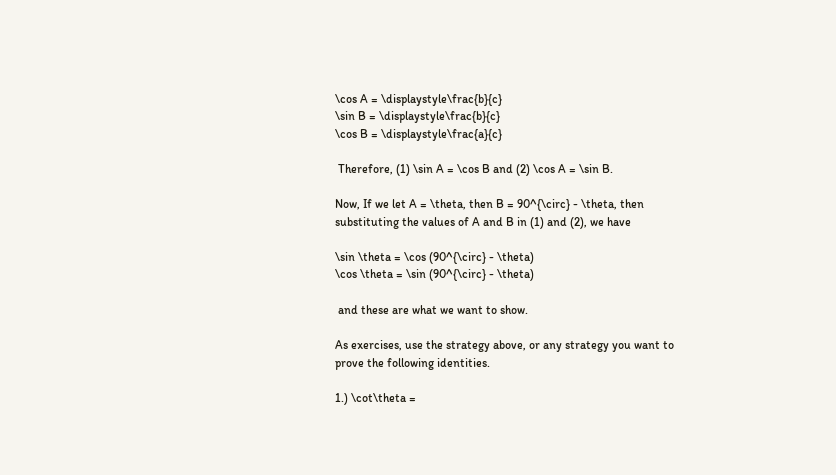\cos A = \displaystyle\frac{b}{c}
\sin B = \displaystyle\frac{b}{c}
\cos B = \displaystyle\frac{a}{c}

 Therefore, (1) \sin A = \cos B and (2) \cos A = \sin B.

Now, If we let A = \theta, then B = 90^{\circ} - \theta, then substituting the values of A and B in (1) and (2), we have

\sin \theta = \cos (90^{\circ} - \theta)
\cos \theta = \sin (90^{\circ} - \theta)

 and these are what we want to show.

As exercises, use the strategy above, or any strategy you want to prove the following identities.

1.) \cot\theta =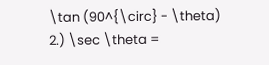\tan (90^{\circ} - \theta)
2.) \sec \theta =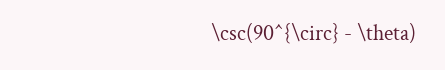\csc(90^{\circ} - \theta)